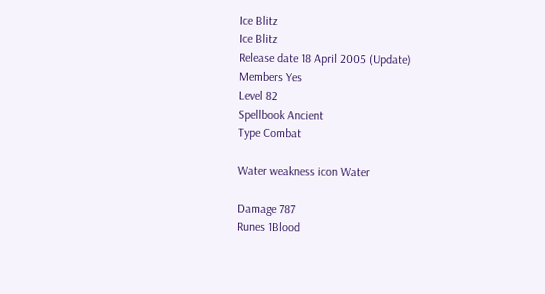Ice Blitz
Ice Blitz
Release date 18 April 2005 (Update)
Members Yes
Level 82
Spellbook Ancient
Type Combat

Water weakness icon Water

Damage 787
Runes 1Blood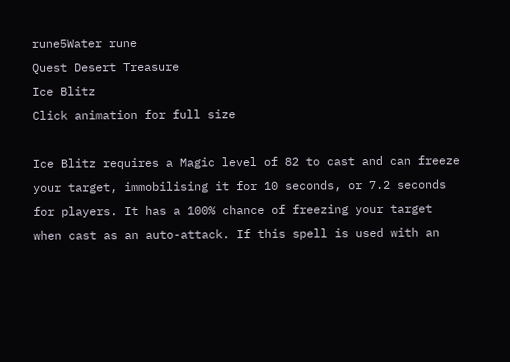rune5Water rune
Quest Desert Treasure
Ice Blitz
Click animation for full size

Ice Blitz requires a Magic level of 82 to cast and can freeze your target, immobilising it for 10 seconds, or 7.2 seconds for players. It has a 100% chance of freezing your target when cast as an auto-attack. If this spell is used with an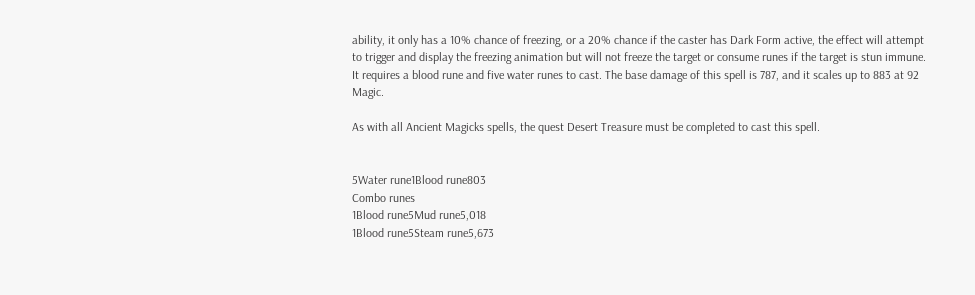ability, it only has a 10% chance of freezing, or a 20% chance if the caster has Dark Form active, the effect will attempt to trigger and display the freezing animation but will not freeze the target or consume runes if the target is stun immune. It requires a blood rune and five water runes to cast. The base damage of this spell is 787, and it scales up to 883 at 92 Magic.

As with all Ancient Magicks spells, the quest Desert Treasure must be completed to cast this spell.


5Water rune1Blood rune803
Combo runes
1Blood rune5Mud rune5,018
1Blood rune5Steam rune5,673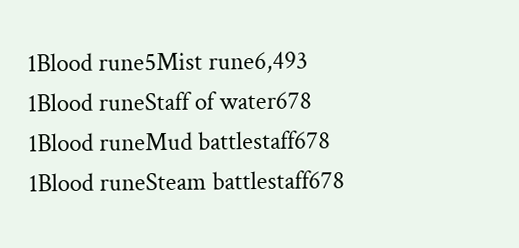1Blood rune5Mist rune6,493
1Blood runeStaff of water678
1Blood runeMud battlestaff678
1Blood runeSteam battlestaff678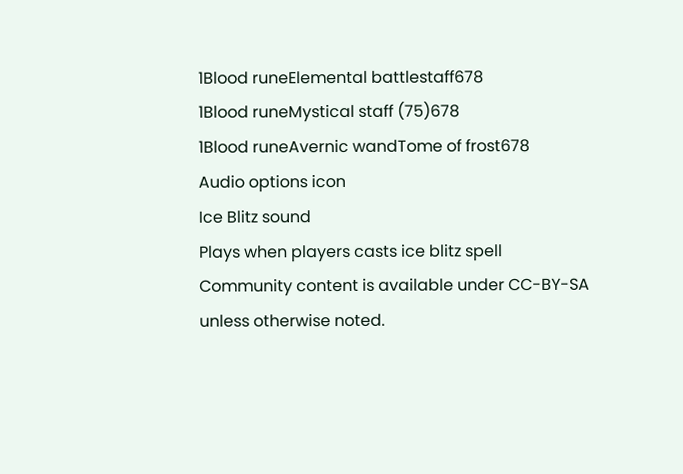1Blood runeElemental battlestaff678
1Blood runeMystical staff (75)678
1Blood runeAvernic wandTome of frost678
Audio options icon
Ice Blitz sound
Plays when players casts ice blitz spell
Community content is available under CC-BY-SA unless otherwise noted.